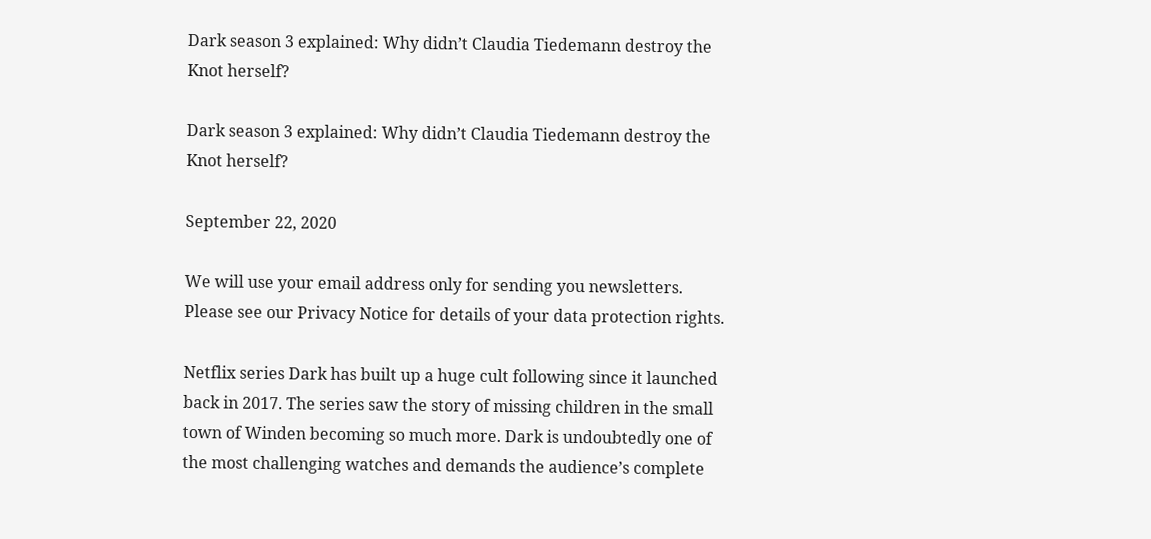Dark season 3 explained: Why didn’t Claudia Tiedemann destroy the Knot herself?

Dark season 3 explained: Why didn’t Claudia Tiedemann destroy the Knot herself?

September 22, 2020

We will use your email address only for sending you newsletters. Please see our Privacy Notice for details of your data protection rights.

Netflix series Dark has built up a huge cult following since it launched back in 2017. The series saw the story of missing children in the small town of Winden becoming so much more. Dark is undoubtedly one of the most challenging watches and demands the audience’s complete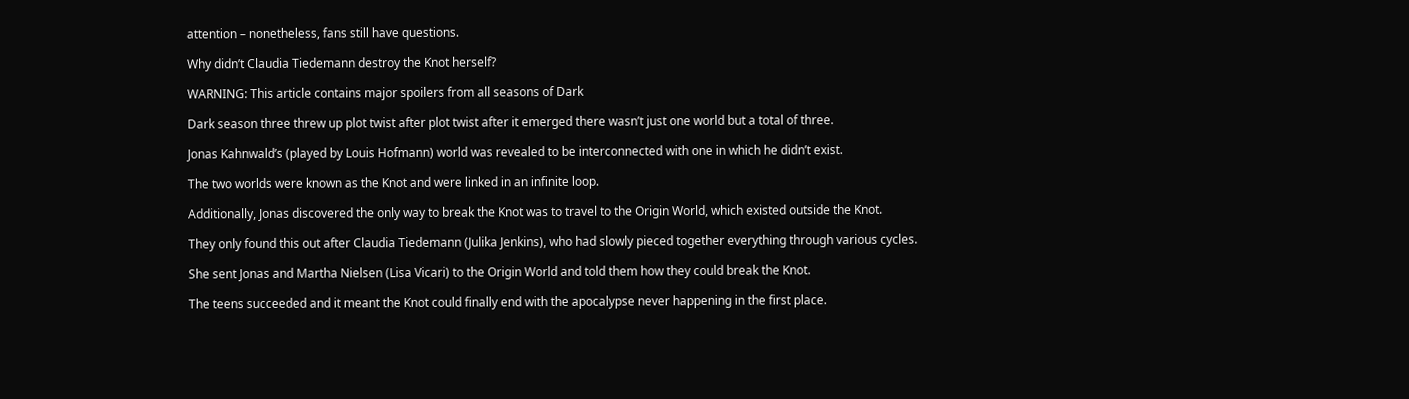attention – nonetheless, fans still have questions.

Why didn’t Claudia Tiedemann destroy the Knot herself?

WARNING: This article contains major spoilers from all seasons of Dark

Dark season three threw up plot twist after plot twist after it emerged there wasn’t just one world but a total of three.

Jonas Kahnwald’s (played by Louis Hofmann) world was revealed to be interconnected with one in which he didn’t exist.

The two worlds were known as the Knot and were linked in an infinite loop.

Additionally, Jonas discovered the only way to break the Knot was to travel to the Origin World, which existed outside the Knot.

They only found this out after Claudia Tiedemann (Julika Jenkins), who had slowly pieced together everything through various cycles.

She sent Jonas and Martha Nielsen (Lisa Vicari) to the Origin World and told them how they could break the Knot.

The teens succeeded and it meant the Knot could finally end with the apocalypse never happening in the first place.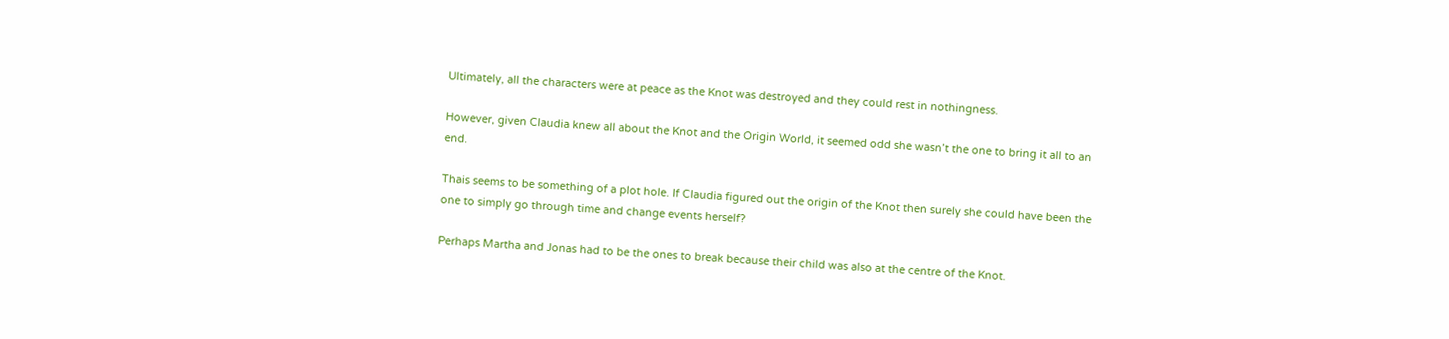Ultimately, all the characters were at peace as the Knot was destroyed and they could rest in nothingness.

However, given Claudia knew all about the Knot and the Origin World, it seemed odd she wasn’t the one to bring it all to an end.

Thais seems to be something of a plot hole. If Claudia figured out the origin of the Knot then surely she could have been the one to simply go through time and change events herself?

Perhaps Martha and Jonas had to be the ones to break because their child was also at the centre of the Knot.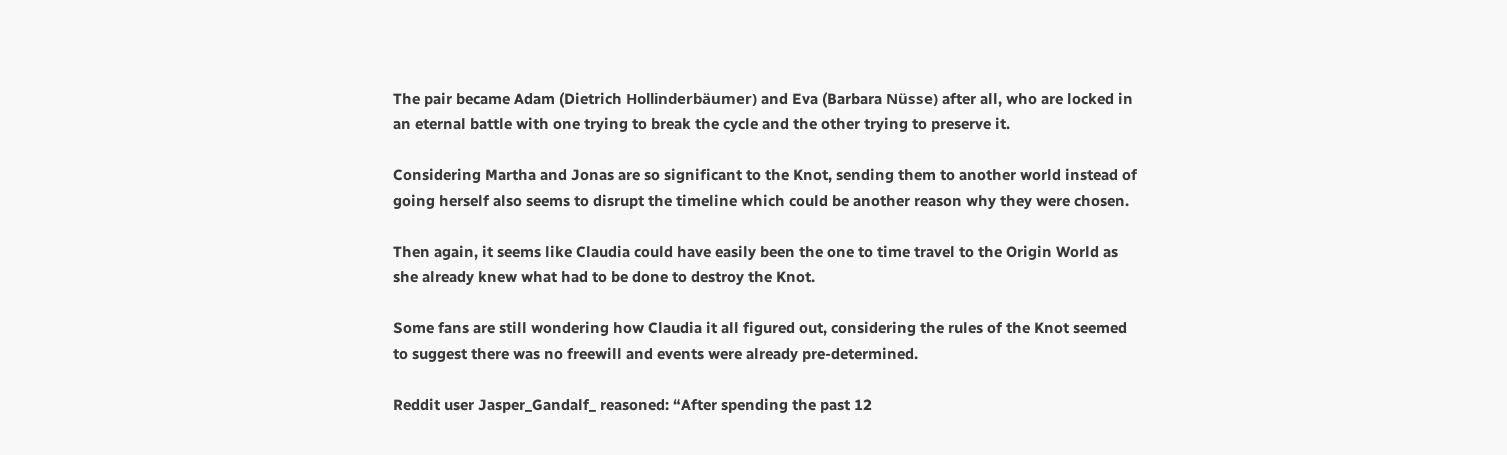The pair became Adam (Dietrich Hollinderbäumer) and Eva (Barbara Nüsse) after all, who are locked in an eternal battle with one trying to break the cycle and the other trying to preserve it.

Considering Martha and Jonas are so significant to the Knot, sending them to another world instead of going herself also seems to disrupt the timeline which could be another reason why they were chosen.

Then again, it seems like Claudia could have easily been the one to time travel to the Origin World as she already knew what had to be done to destroy the Knot.

Some fans are still wondering how Claudia it all figured out, considering the rules of the Knot seemed to suggest there was no freewill and events were already pre-determined.

Reddit user Jasper_Gandalf_ reasoned: “After spending the past 12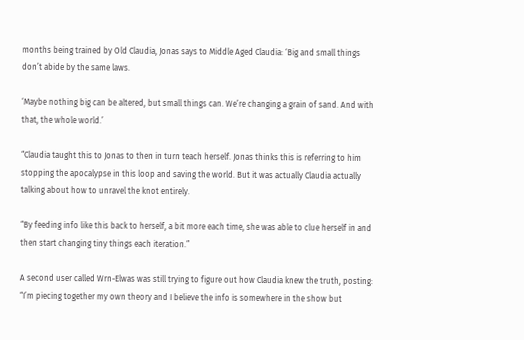months being trained by Old Claudia, Jonas says to Middle Aged Claudia: ‘Big and small things don’t abide by the same laws.

‘Maybe nothing big can be altered, but small things can. We’re changing a grain of sand. And with that, the whole world.’

“Claudia taught this to Jonas to then in turn teach herself. Jonas thinks this is referring to him stopping the apocalypse in this loop and saving the world. But it was actually Claudia actually talking about how to unravel the knot entirely.

“By feeding info like this back to herself, a bit more each time, she was able to clue herself in and then start changing tiny things each iteration.”

A second user called Wrn-Elwas was still trying to figure out how Claudia knew the truth, posting: “I’m piecing together my own theory and I believe the info is somewhere in the show but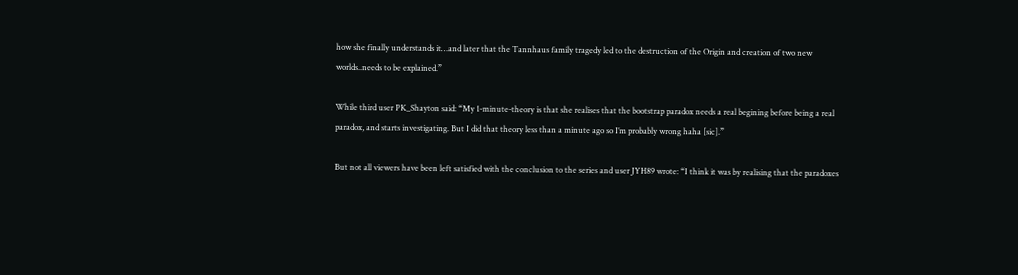how she finally understands it…and later that the Tannhaus family tragedy led to the destruction of the Origin and creation of two new worlds..needs to be explained.”

While third user PK_Shayton said: “My 1-minute-theory is that she realises that the bootstrap paradox needs a real begining before being a real paradox, and starts investigating. But I did that theory less than a minute ago so I’m probably wrong haha [sic].”

But not all viewers have been left satisfied with the conclusion to the series and user JYH89 wrote: “I think it was by realising that the paradoxes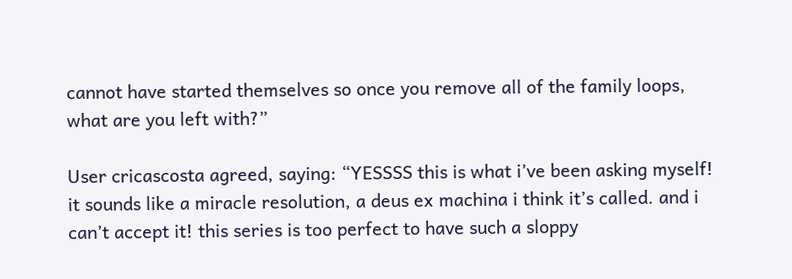cannot have started themselves so once you remove all of the family loops, what are you left with?”

User cricascosta agreed, saying: “YESSSS this is what i’ve been asking myself! it sounds like a miracle resolution, a deus ex machina i think it’s called. and i can’t accept it! this series is too perfect to have such a sloppy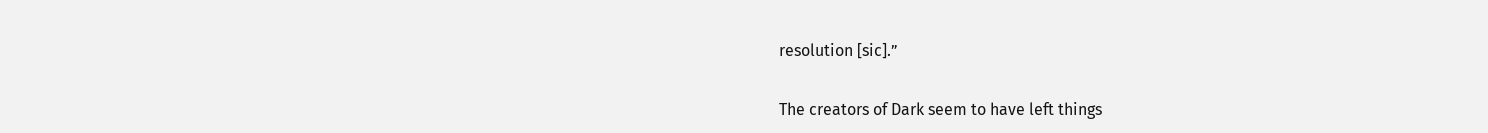resolution [sic].”

The creators of Dark seem to have left things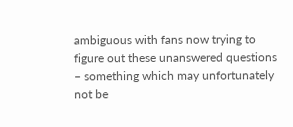ambiguous with fans now trying to figure out these unanswered questions – something which may unfortunately not be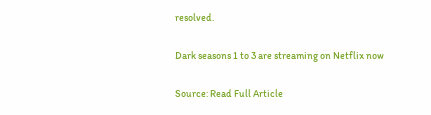resolved.

Dark seasons 1 to 3 are streaming on Netflix now

Source: Read Full Article